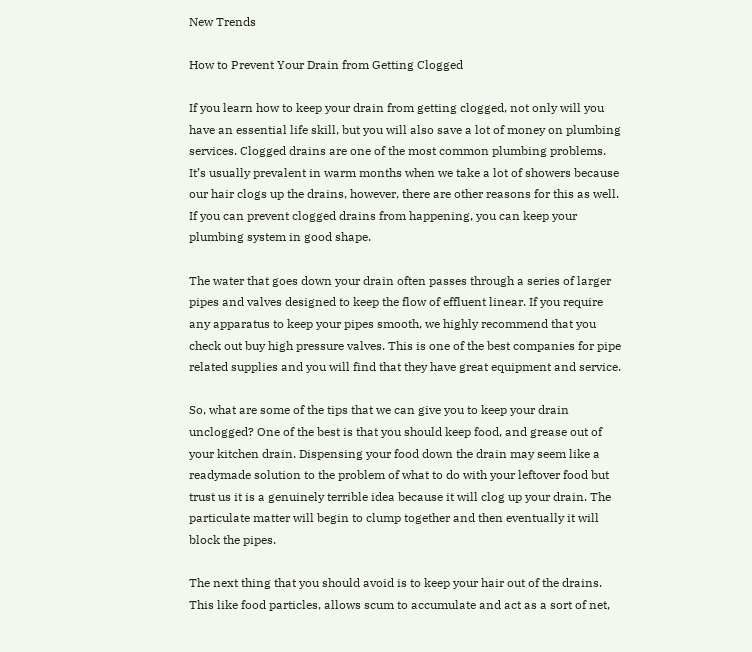New Trends

How to Prevent Your Drain from Getting Clogged

If you learn how to keep your drain from getting clogged, not only will you have an essential life skill, but you will also save a lot of money on plumbing services. Clogged drains are one of the most common plumbing problems. It’s usually prevalent in warm months when we take a lot of showers because our hair clogs up the drains, however, there are other reasons for this as well. If you can prevent clogged drains from happening, you can keep your plumbing system in good shape.

The water that goes down your drain often passes through a series of larger pipes and valves designed to keep the flow of effluent linear. If you require any apparatus to keep your pipes smooth, we highly recommend that you check out buy high pressure valves. This is one of the best companies for pipe related supplies and you will find that they have great equipment and service.

So, what are some of the tips that we can give you to keep your drain unclogged? One of the best is that you should keep food, and grease out of your kitchen drain. Dispensing your food down the drain may seem like a readymade solution to the problem of what to do with your leftover food but trust us it is a genuinely terrible idea because it will clog up your drain. The particulate matter will begin to clump together and then eventually it will block the pipes.

The next thing that you should avoid is to keep your hair out of the drains. This like food particles, allows scum to accumulate and act as a sort of net,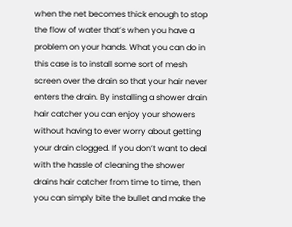when the net becomes thick enough to stop the flow of water that’s when you have a problem on your hands. What you can do in this case is to install some sort of mesh screen over the drain so that your hair never enters the drain. By installing a shower drain hair catcher you can enjoy your showers without having to ever worry about getting your drain clogged. If you don’t want to deal with the hassle of cleaning the shower drains hair catcher from time to time, then you can simply bite the bullet and make the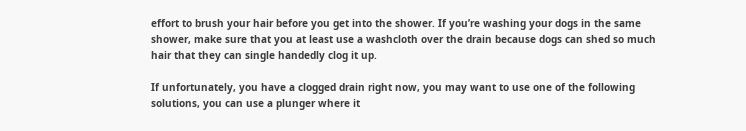effort to brush your hair before you get into the shower. If you’re washing your dogs in the same shower, make sure that you at least use a washcloth over the drain because dogs can shed so much hair that they can single handedly clog it up.

If unfortunately, you have a clogged drain right now, you may want to use one of the following solutions, you can use a plunger where it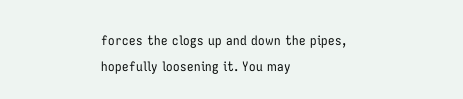forces the clogs up and down the pipes, hopefully loosening it. You may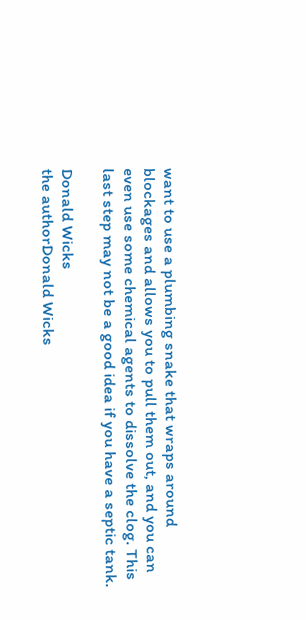want to use a plumbing snake that wraps around blockages and allows you to pull them out, and you can even use some chemical agents to dissolve the clog. This last step may not be a good idea if you have a septic tank.

Donald Wicks
the authorDonald Wicks